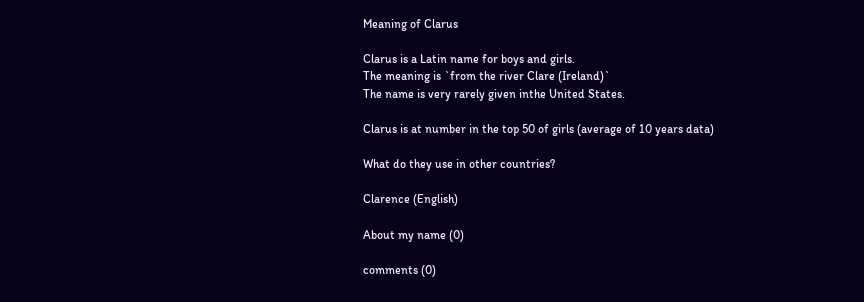Meaning of Clarus

Clarus is a Latin name for boys and girls.
The meaning is `from the river Clare (Ireland)`
The name is very rarely given inthe United States.

Clarus is at number in the top 50 of girls (average of 10 years data)

What do they use in other countries?

Clarence (English)

About my name (0)

comments (0)